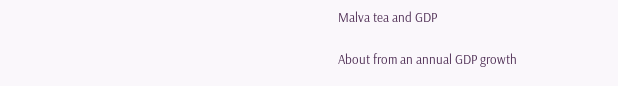Malva tea and GDP

About from an annual GDP growth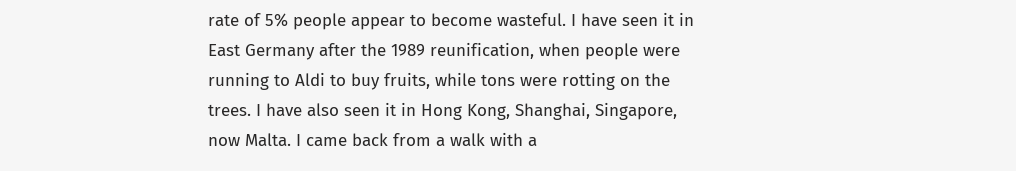rate of 5% people appear to become wasteful. I have seen it in East Germany after the 1989 reunification, when people were running to Aldi to buy fruits, while tons were rotting on the trees. I have also seen it in Hong Kong, Shanghai, Singapore, now Malta. I came back from a walk with a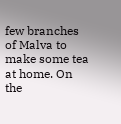few branches of Malva to make some tea at home. On the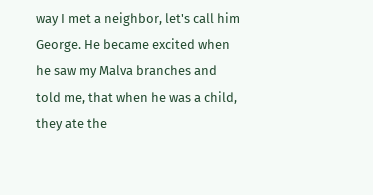way I met a neighbor, let's call him George. He became excited when he saw my Malva branches and told me, that when he was a child, they ate the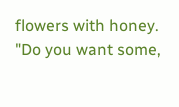flowers with honey. "Do you want some,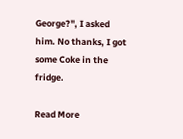George?", I asked him. No thanks, I got some Coke in the fridge.

Read More